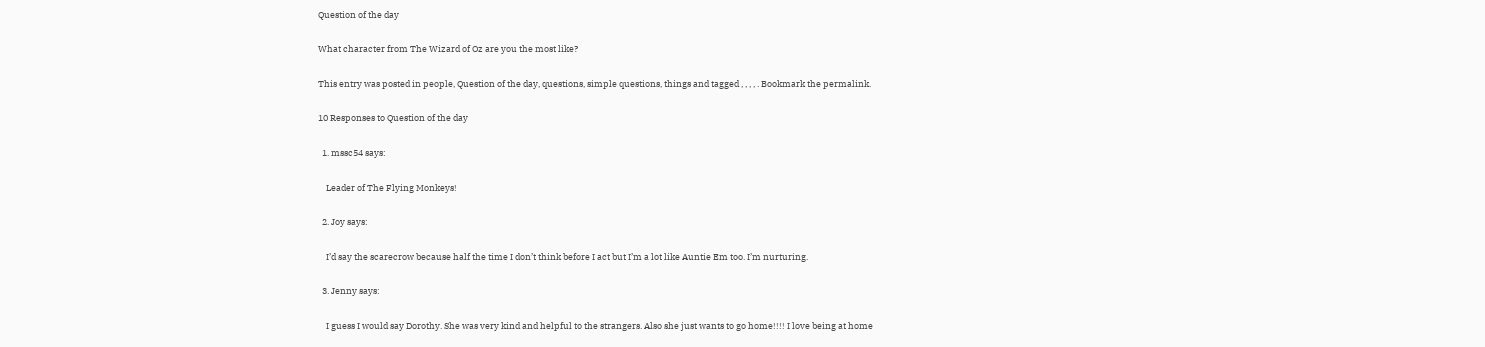Question of the day

What character from The Wizard of Oz are you the most like?

This entry was posted in people, Question of the day, questions, simple questions, things and tagged , , , , . Bookmark the permalink.

10 Responses to Question of the day

  1. mssc54 says:

    Leader of The Flying Monkeys!

  2. Joy says:

    I’d say the scarecrow because half the time I don’t think before I act but I’m a lot like Auntie Em too. I’m nurturing.

  3. Jenny says:

    I guess I would say Dorothy. She was very kind and helpful to the strangers. Also she just wants to go home!!!! I love being at home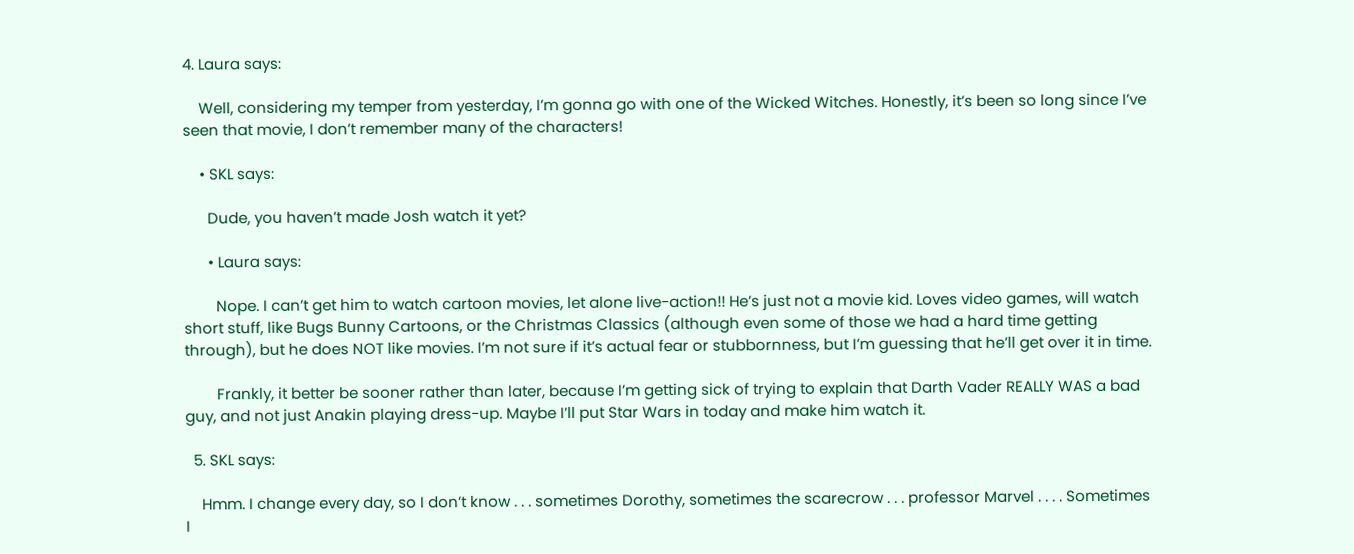4. Laura says:

    Well, considering my temper from yesterday, I’m gonna go with one of the Wicked Witches. Honestly, it’s been so long since I’ve seen that movie, I don’t remember many of the characters!

    • SKL says:

      Dude, you haven’t made Josh watch it yet?

      • Laura says:

        Nope. I can’t get him to watch cartoon movies, let alone live-action!! He’s just not a movie kid. Loves video games, will watch short stuff, like Bugs Bunny Cartoons, or the Christmas Classics (although even some of those we had a hard time getting through), but he does NOT like movies. I’m not sure if it’s actual fear or stubbornness, but I’m guessing that he’ll get over it in time.

        Frankly, it better be sooner rather than later, because I’m getting sick of trying to explain that Darth Vader REALLY WAS a bad guy, and not just Anakin playing dress-up. Maybe I’ll put Star Wars in today and make him watch it.

  5. SKL says:

    Hmm. I change every day, so I don’t know . . . sometimes Dorothy, sometimes the scarecrow . . . professor Marvel . . . . Sometimes I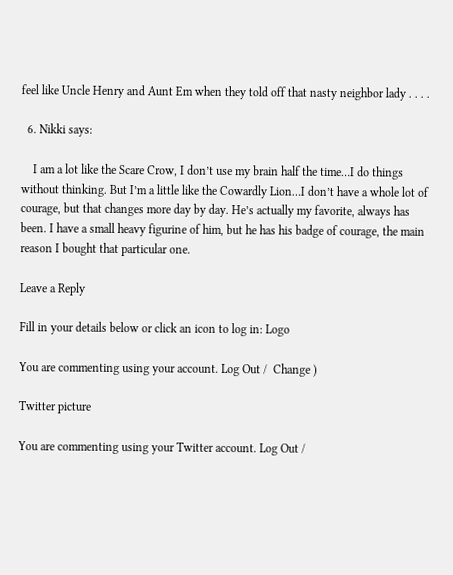feel like Uncle Henry and Aunt Em when they told off that nasty neighbor lady . . . .

  6. Nikki says:

    I am a lot like the Scare Crow, I don’t use my brain half the time…I do things without thinking. But I’m a little like the Cowardly Lion…I don’t have a whole lot of courage, but that changes more day by day. He’s actually my favorite, always has been. I have a small heavy figurine of him, but he has his badge of courage, the main reason I bought that particular one.

Leave a Reply

Fill in your details below or click an icon to log in: Logo

You are commenting using your account. Log Out /  Change )

Twitter picture

You are commenting using your Twitter account. Log Out /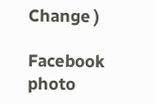Change )

Facebook photo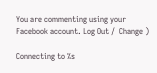You are commenting using your Facebook account. Log Out /  Change )

Connecting to %s